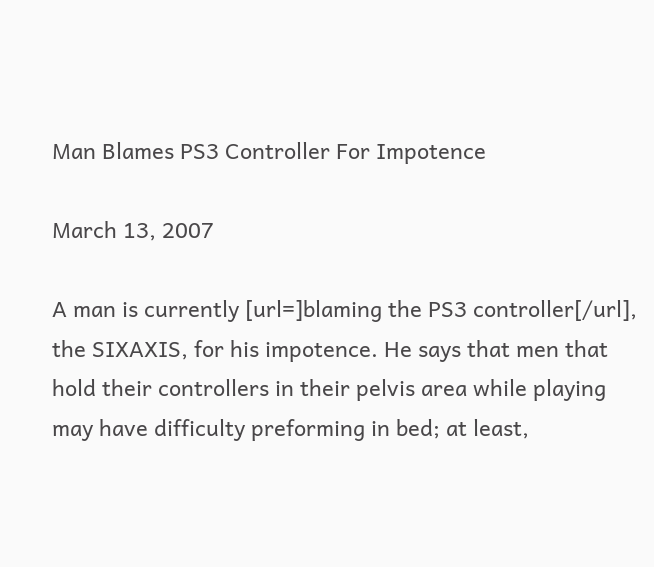Man Blames PS3 Controller For Impotence

March 13, 2007

A man is currently [url=]blaming the PS3 controller[/url], the SIXAXIS, for his impotence. He says that men that hold their controllers in their pelvis area while playing may have difficulty preforming in bed; at least,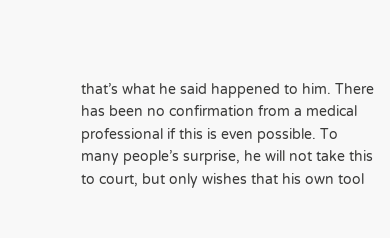that’s what he said happened to him. There has been no confirmation from a medical professional if this is even possible. To many people’s surprise, he will not take this to court, but only wishes that his own tool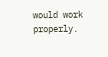would work properly.